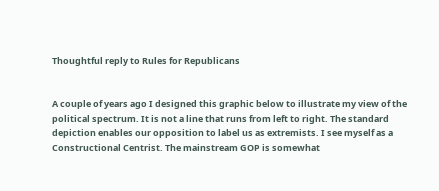Thoughtful reply to Rules for Republicans


A couple of years ago I designed this graphic below to illustrate my view of the political spectrum. It is not a line that runs from left to right. The standard depiction enables our opposition to label us as extremists. I see myself as a Constructional Centrist. The mainstream GOP is somewhat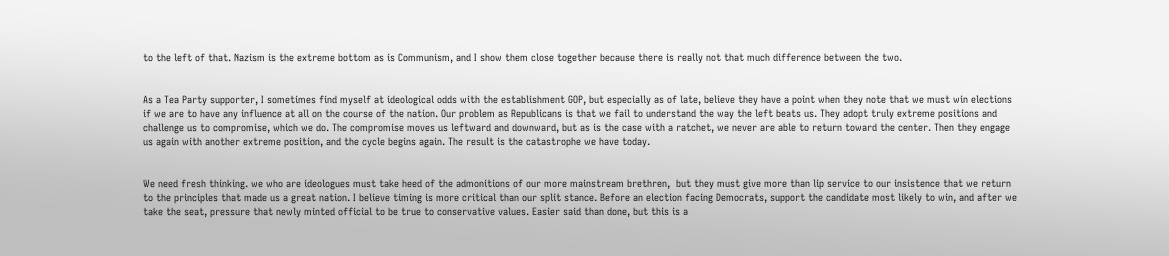to the left of that. Nazism is the extreme bottom as is Communism, and I show them close together because there is really not that much difference between the two.


As a Tea Party supporter, I sometimes find myself at ideological odds with the establishment GOP, but especially as of late, believe they have a point when they note that we must win elections if we are to have any influence at all on the course of the nation. Our problem as Republicans is that we fail to understand the way the left beats us. They adopt truly extreme positions and challenge us to compromise, which we do. The compromise moves us leftward and downward, but as is the case with a ratchet, we never are able to return toward the center. Then they engage us again with another extreme position, and the cycle begins again. The result is the catastrophe we have today.


We need fresh thinking. we who are ideologues must take heed of the admonitions of our more mainstream brethren,  but they must give more than lip service to our insistence that we return to the principles that made us a great nation. I believe timing is more critical than our split stance. Before an election facing Democrats, support the candidate most likely to win, and after we take the seat, pressure that newly minted official to be true to conservative values. Easier said than done, but this is a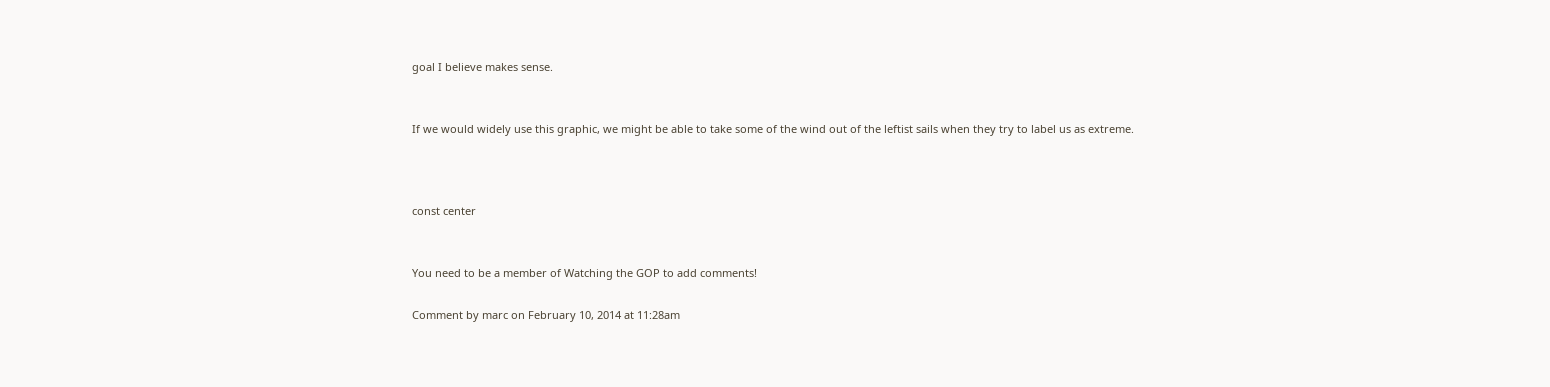goal I believe makes sense.


If we would widely use this graphic, we might be able to take some of the wind out of the leftist sails when they try to label us as extreme.



const center


You need to be a member of Watching the GOP to add comments!

Comment by marc on February 10, 2014 at 11:28am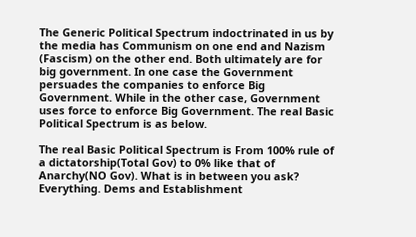The Generic Political Spectrum indoctrinated in us by the media has Communism on one end and Nazism (Fascism) on the other end. Both ultimately are for big government. In one case the Government persuades the companies to enforce Big Government. While in the other case, Government uses force to enforce Big Government. The real Basic Political Spectrum is as below.

The real Basic Political Spectrum is From 100% rule of a dictatorship(Total Gov) to 0% like that of Anarchy(NO Gov). What is in between you ask? Everything. Dems and Establishment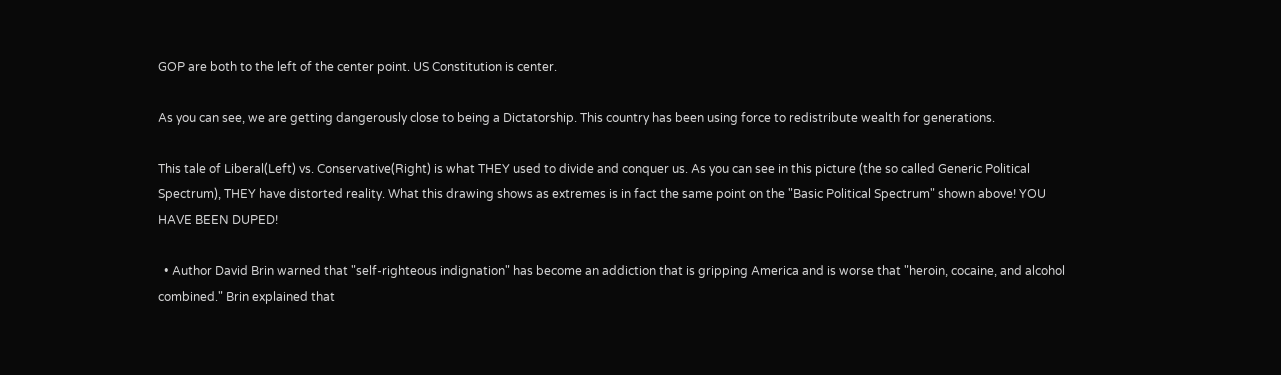GOP are both to the left of the center point. US Constitution is center.

As you can see, we are getting dangerously close to being a Dictatorship. This country has been using force to redistribute wealth for generations.

This tale of Liberal(Left) vs. Conservative(Right) is what THEY used to divide and conquer us. As you can see in this picture (the so called Generic Political Spectrum), THEY have distorted reality. What this drawing shows as extremes is in fact the same point on the "Basic Political Spectrum" shown above! YOU HAVE BEEN DUPED!

  • Author David Brin warned that "self-righteous indignation" has become an addiction that is gripping America and is worse that "heroin, cocaine, and alcohol combined." Brin explained that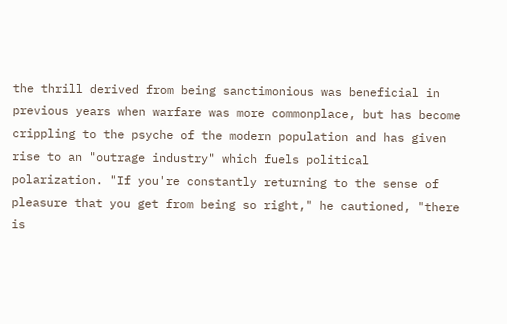the thrill derived from being sanctimonious was beneficial in previous years when warfare was more commonplace, but has become crippling to the psyche of the modern population and has given rise to an "outrage industry" which fuels political polarization. "If you're constantly returning to the sense of pleasure that you get from being so right," he cautioned, "there is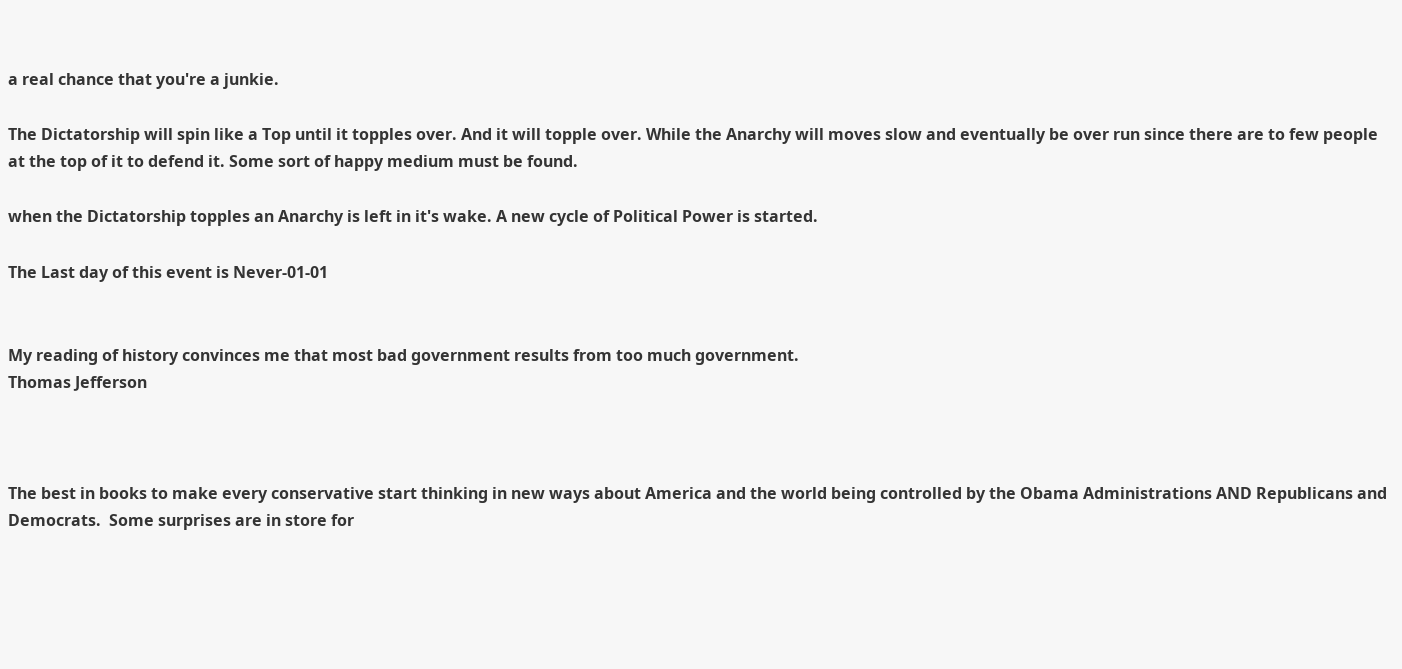a real chance that you're a junkie.

The Dictatorship will spin like a Top until it topples over. And it will topple over. While the Anarchy will moves slow and eventually be over run since there are to few people at the top of it to defend it. Some sort of happy medium must be found.

when the Dictatorship topples an Anarchy is left in it's wake. A new cycle of Political Power is started.

The Last day of this event is Never-01-01


My reading of history convinces me that most bad government results from too much government.
Thomas Jefferson



The best in books to make every conservative start thinking in new ways about America and the world being controlled by the Obama Administrations AND Republicans and Democrats.  Some surprises are in store for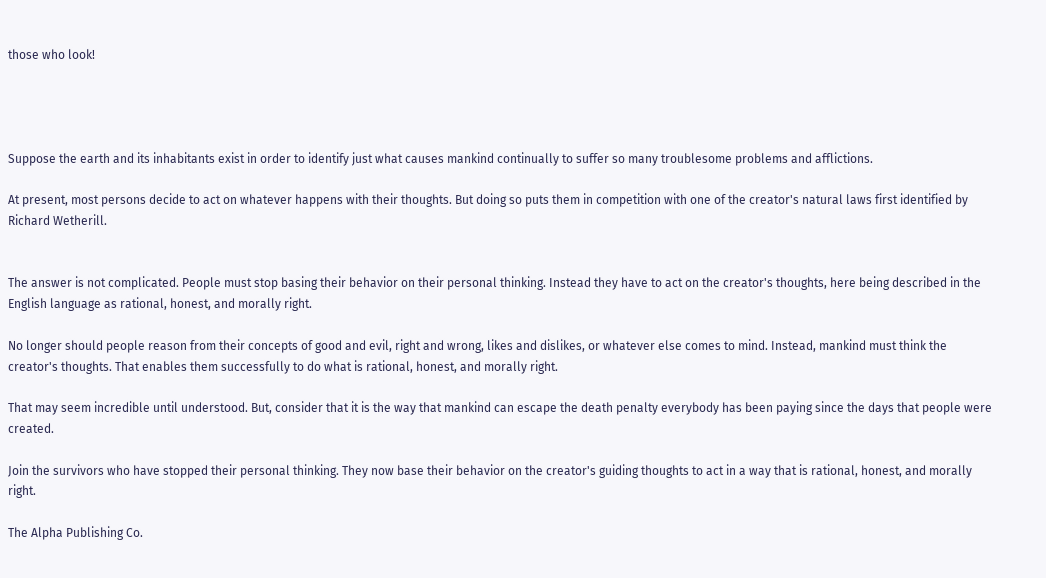those who look!




Suppose the earth and its inhabitants exist in order to identify just what causes mankind continually to suffer so many troublesome problems and afflictions.

At present, most persons decide to act on whatever happens with their thoughts. But doing so puts them in competition with one of the creator's natural laws first identified by Richard Wetherill.


The answer is not complicated. People must stop basing their behavior on their personal thinking. Instead they have to act on the creator's thoughts, here being described in the English language as rational, honest, and morally right.

No longer should people reason from their concepts of good and evil, right and wrong, likes and dislikes, or whatever else comes to mind. Instead, mankind must think the creator's thoughts. That enables them successfully to do what is rational, honest, and morally right.

That may seem incredible until understood. But, consider that it is the way that mankind can escape the death penalty everybody has been paying since the days that people were created.

Join the survivors who have stopped their personal thinking. They now base their behavior on the creator's guiding thoughts to act in a way that is rational, honest, and morally right.

The Alpha Publishing Co.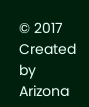© 2017   Created by Arizona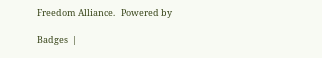Freedom Alliance.   Powered by

Badges  |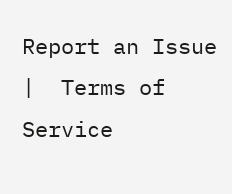Report an Issue  |  Terms of Service